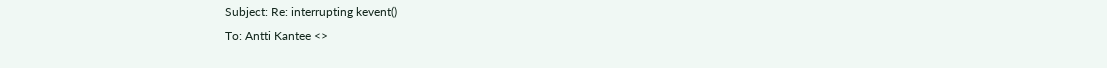Subject: Re: interrupting kevent()
To: Antti Kantee <>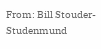From: Bill Stouder-Studenmund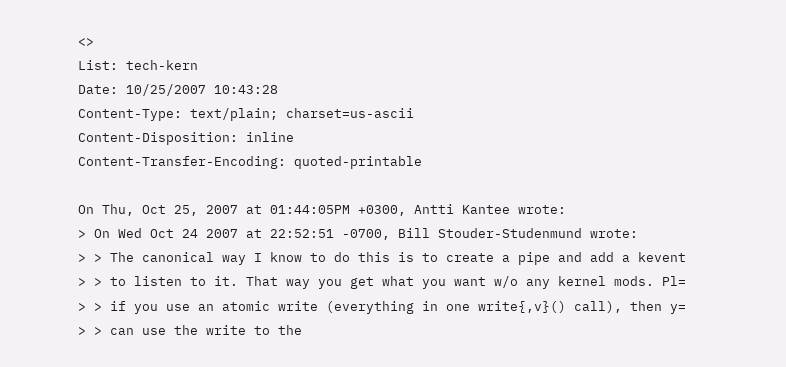<>
List: tech-kern
Date: 10/25/2007 10:43:28
Content-Type: text/plain; charset=us-ascii
Content-Disposition: inline
Content-Transfer-Encoding: quoted-printable

On Thu, Oct 25, 2007 at 01:44:05PM +0300, Antti Kantee wrote:
> On Wed Oct 24 2007 at 22:52:51 -0700, Bill Stouder-Studenmund wrote:
> > The canonical way I know to do this is to create a pipe and add a kevent
> > to listen to it. That way you get what you want w/o any kernel mods. Pl=
> > if you use an atomic write (everything in one write{,v}() call), then y=
> > can use the write to the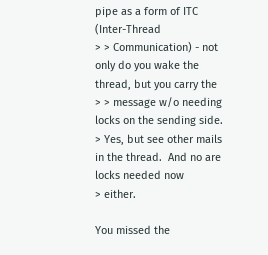pipe as a form of ITC (Inter-Thread
> > Communication) - not only do you wake the thread, but you carry the
> > message w/o needing locks on the sending side.
> Yes, but see other mails in the thread.  And no are locks needed now
> either.

You missed the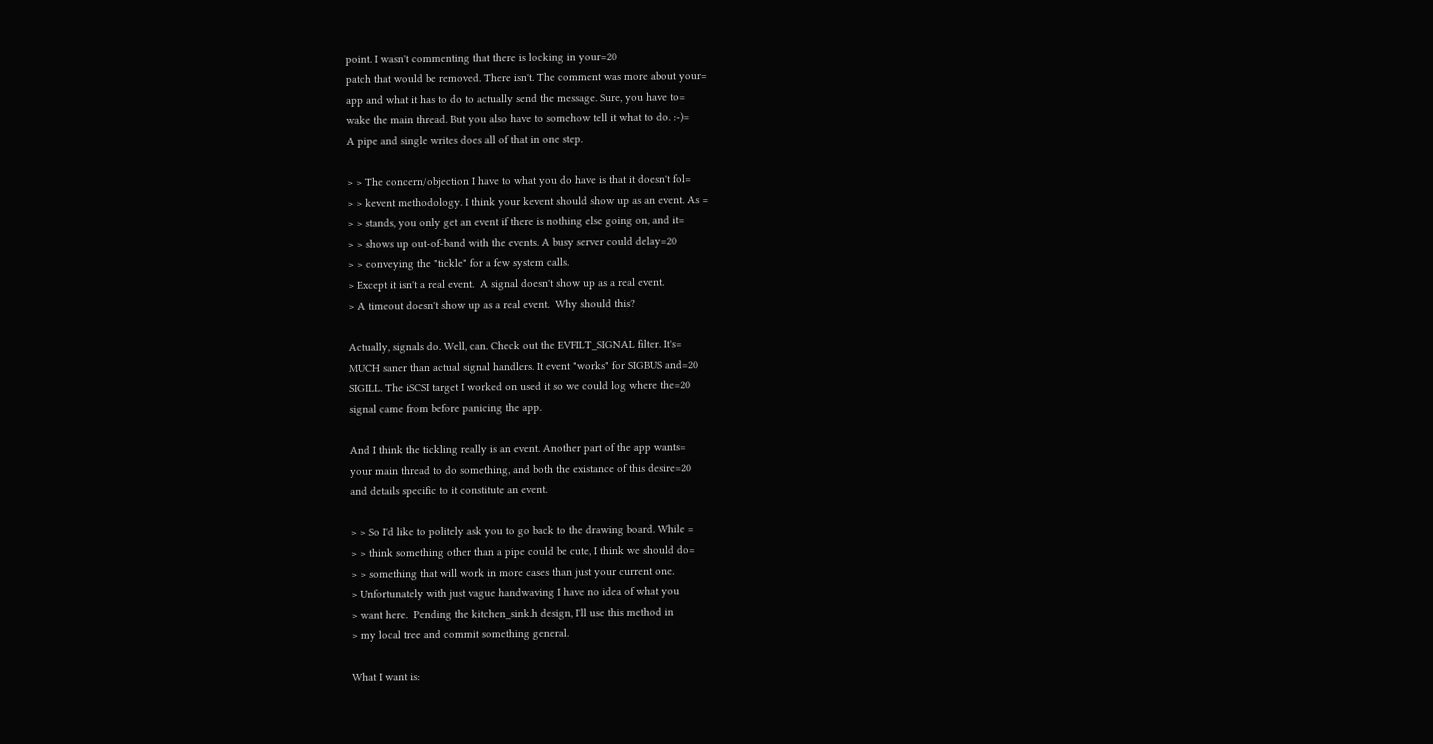point. I wasn't commenting that there is locking in your=20
patch that would be removed. There isn't. The comment was more about your=
app and what it has to do to actually send the message. Sure, you have to=
wake the main thread. But you also have to somehow tell it what to do. :-)=
A pipe and single writes does all of that in one step.

> > The concern/objection I have to what you do have is that it doesn't fol=
> > kevent methodology. I think your kevent should show up as an event. As =
> > stands, you only get an event if there is nothing else going on, and it=
> > shows up out-of-band with the events. A busy server could delay=20
> > conveying the "tickle" for a few system calls.
> Except it isn't a real event.  A signal doesn't show up as a real event.
> A timeout doesn't show up as a real event.  Why should this?

Actually, signals do. Well, can. Check out the EVFILT_SIGNAL filter. It's=
MUCH saner than actual signal handlers. It event "works" for SIGBUS and=20
SIGILL. The iSCSI target I worked on used it so we could log where the=20
signal came from before panicing the app.

And I think the tickling really is an event. Another part of the app wants=
your main thread to do something, and both the existance of this desire=20
and details specific to it constitute an event.

> > So I'd like to politely ask you to go back to the drawing board. While =
> > think something other than a pipe could be cute, I think we should do=
> > something that will work in more cases than just your current one.
> Unfortunately with just vague handwaving I have no idea of what you
> want here.  Pending the kitchen_sink.h design, I'll use this method in
> my local tree and commit something general.

What I want is: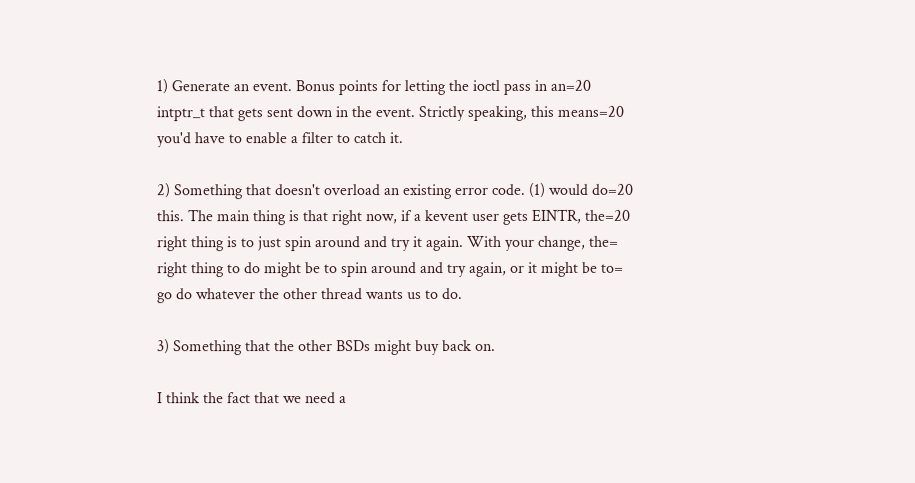1) Generate an event. Bonus points for letting the ioctl pass in an=20
intptr_t that gets sent down in the event. Strictly speaking, this means=20
you'd have to enable a filter to catch it.

2) Something that doesn't overload an existing error code. (1) would do=20
this. The main thing is that right now, if a kevent user gets EINTR, the=20
right thing is to just spin around and try it again. With your change, the=
right thing to do might be to spin around and try again, or it might be to=
go do whatever the other thread wants us to do.

3) Something that the other BSDs might buy back on.

I think the fact that we need a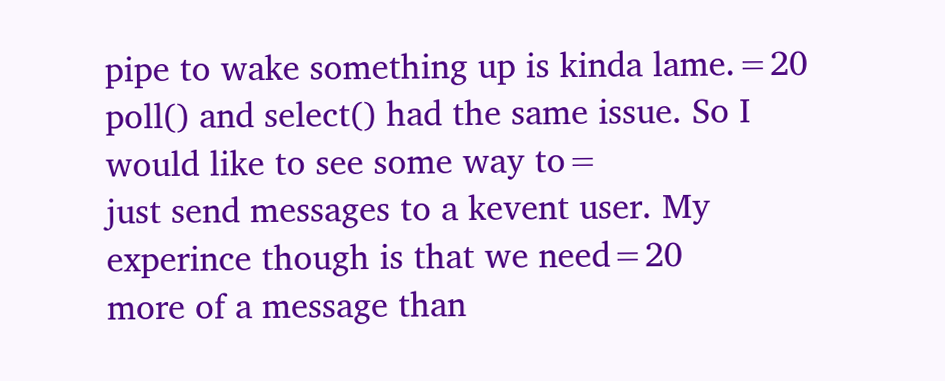pipe to wake something up is kinda lame.=20
poll() and select() had the same issue. So I would like to see some way to=
just send messages to a kevent user. My experince though is that we need=20
more of a message than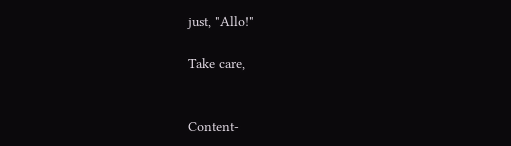just, "Allo!"

Take care,


Content-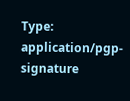Type: application/pgp-signature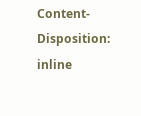Content-Disposition: inline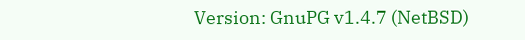Version: GnuPG v1.4.7 (NetBSD)